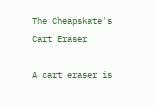The Cheapskate's Cart Eraser

A cart eraser is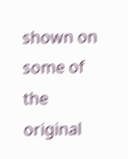shown on some of the original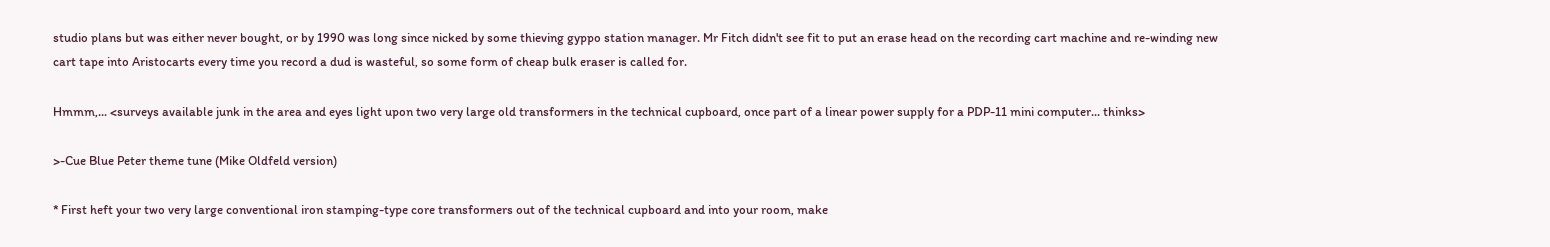studio plans but was either never bought, or by 1990 was long since nicked by some thieving gyppo station manager. Mr Fitch didn't see fit to put an erase head on the recording cart machine and re-winding new cart tape into Aristocarts every time you record a dud is wasteful, so some form of cheap bulk eraser is called for.

Hmmm,... <surveys available junk in the area and eyes light upon two very large old transformers in the technical cupboard, once part of a linear power supply for a PDP-11 mini computer... thinks>

>-Cue Blue Peter theme tune (Mike Oldfeld version)

* First heft your two very large conventional iron stamping-type core transformers out of the technical cupboard and into your room, make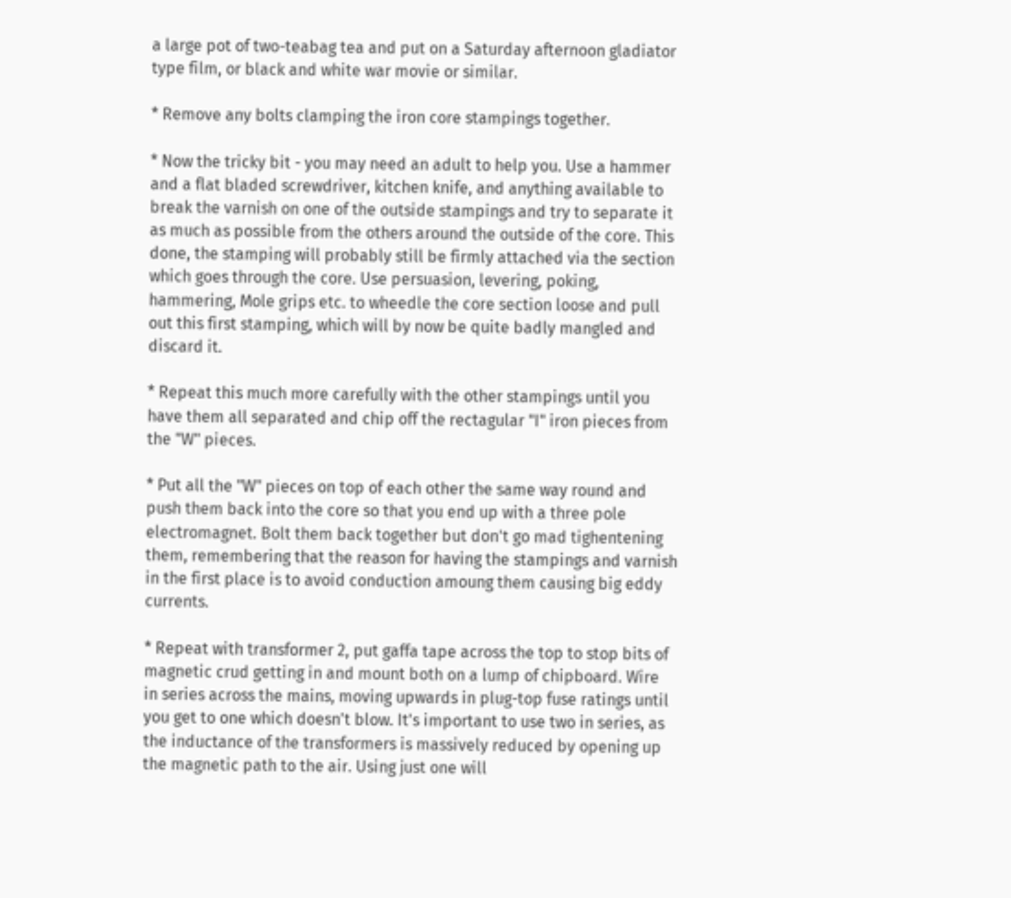a large pot of two-teabag tea and put on a Saturday afternoon gladiator type film, or black and white war movie or similar.

* Remove any bolts clamping the iron core stampings together.

* Now the tricky bit - you may need an adult to help you. Use a hammer and a flat bladed screwdriver, kitchen knife, and anything available to break the varnish on one of the outside stampings and try to separate it as much as possible from the others around the outside of the core. This done, the stamping will probably still be firmly attached via the section which goes through the core. Use persuasion, levering, poking, hammering, Mole grips etc. to wheedle the core section loose and pull out this first stamping, which will by now be quite badly mangled and discard it.

* Repeat this much more carefully with the other stampings until you have them all separated and chip off the rectagular "I" iron pieces from the "W" pieces.

* Put all the "W" pieces on top of each other the same way round and push them back into the core so that you end up with a three pole electromagnet. Bolt them back together but don't go mad tighentening them, remembering that the reason for having the stampings and varnish in the first place is to avoid conduction amoung them causing big eddy currents.

* Repeat with transformer 2, put gaffa tape across the top to stop bits of magnetic crud getting in and mount both on a lump of chipboard. Wire in series across the mains, moving upwards in plug-top fuse ratings until you get to one which doesn't blow. It's important to use two in series, as the inductance of the transformers is massively reduced by opening up the magnetic path to the air. Using just one will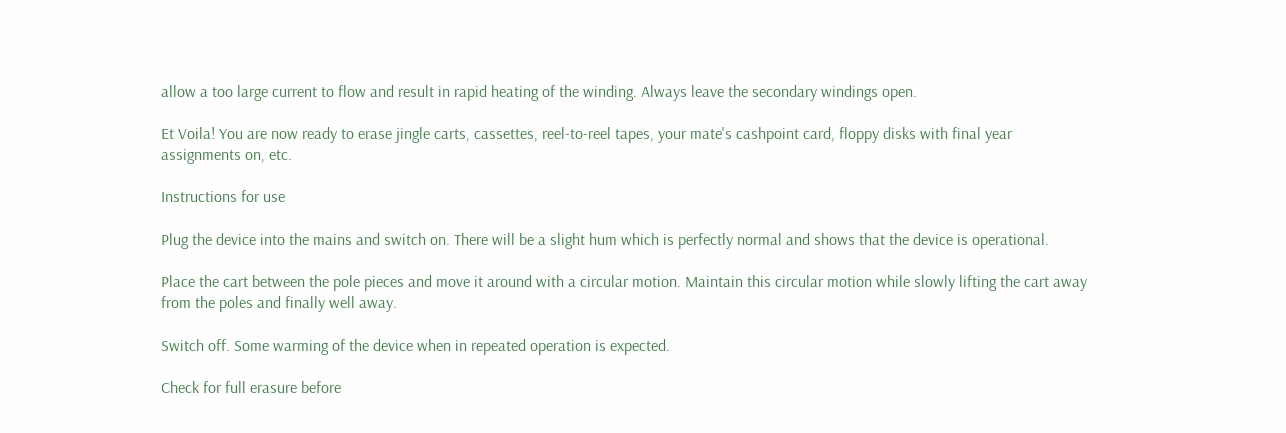allow a too large current to flow and result in rapid heating of the winding. Always leave the secondary windings open.

Et Voila! You are now ready to erase jingle carts, cassettes, reel-to-reel tapes, your mate's cashpoint card, floppy disks with final year assignments on, etc.

Instructions for use

Plug the device into the mains and switch on. There will be a slight hum which is perfectly normal and shows that the device is operational.

Place the cart between the pole pieces and move it around with a circular motion. Maintain this circular motion while slowly lifting the cart away from the poles and finally well away.

Switch off. Some warming of the device when in repeated operation is expected.

Check for full erasure before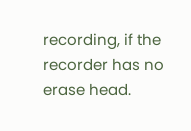recording, if the recorder has no erase head.